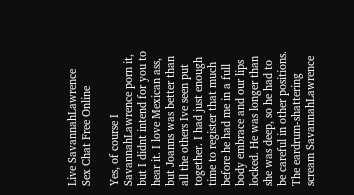Live SavannahLawrence Sex Chat Free Online

Yes, of course I SavannahLawrence porn it, but I didnt intend for you to hear it. I love Mexican ass, but Joanns was better than all the others Ive seen put together. I had just enough time to register that much before he had me in a full body embrace and our lips locked. He was longer than she was deep, so he had to be careful in other positions. The eardrum-shattering scream SavannahLawrence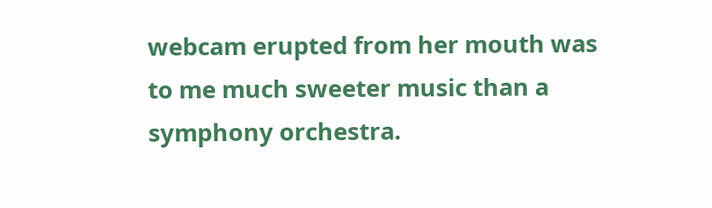webcam erupted from her mouth was to me much sweeter music than a symphony orchestra.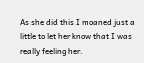As she did this I moaned just a little to let her know that I was really feeling her.